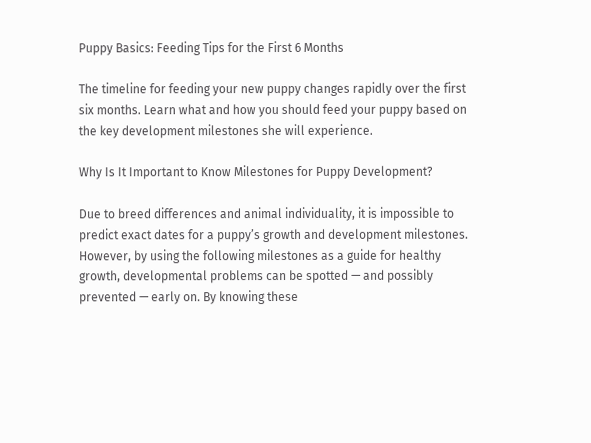Puppy Basics: Feeding Tips for the First 6 Months

The timeline for feeding your new puppy changes rapidly over the first six months. Learn what and how you should feed your puppy based on the key development milestones she will experience.

Why Is It Important to Know Milestones for Puppy Development?

Due to breed differences and animal individuality, it is impossible to predict exact dates for a puppy’s growth and development milestones. However, by using the following milestones as a guide for healthy growth, developmental problems can be spotted — and possibly prevented — early on. By knowing these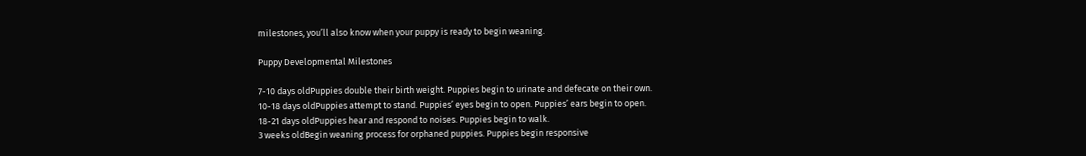milestones, you’ll also know when your puppy is ready to begin weaning.

Puppy Developmental Milestones

7-10 days oldPuppies double their birth weight. Puppies begin to urinate and defecate on their own.
10-18 days oldPuppies attempt to stand. Puppies’ eyes begin to open. Puppies’ ears begin to open.
18-21 days oldPuppies hear and respond to noises. Puppies begin to walk.
3 weeks oldBegin weaning process for orphaned puppies. Puppies begin responsive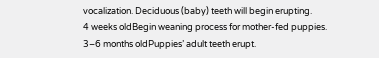vocalization. Deciduous (baby) teeth will begin erupting.
4 weeks oldBegin weaning process for mother-fed puppies.
3–6 months oldPuppies’ adult teeth erupt.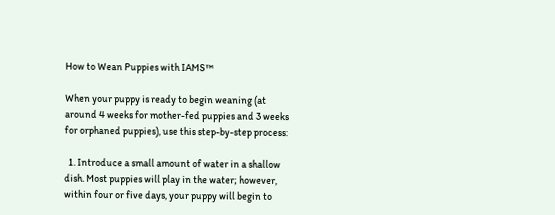How to Wean Puppies with IAMS™

When your puppy is ready to begin weaning (at around 4 weeks for mother-fed puppies and 3 weeks for orphaned puppies), use this step-by-step process:

  1. Introduce a small amount of water in a shallow dish. Most puppies will play in the water; however, within four or five days, your puppy will begin to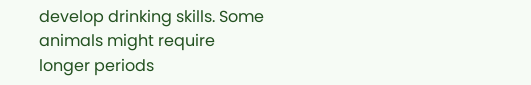develop drinking skills. Some animals might require longer periods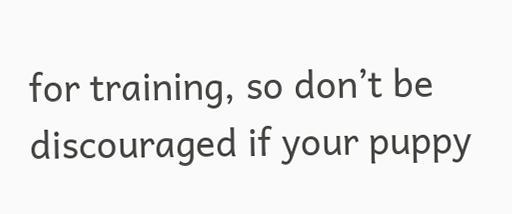for training, so don’t be discouraged if your puppy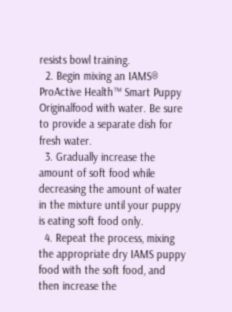resists bowl training.
  2. Begin mixing an IAMS® ProActive Health™ Smart Puppy Originalfood with water. Be sure to provide a separate dish for fresh water.
  3. Gradually increase the amount of soft food while decreasing the amount of water in the mixture until your puppy is eating soft food only.
  4. Repeat the process, mixing the appropriate dry IAMS puppy food with the soft food, and then increase the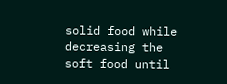solid food while decreasing the soft food until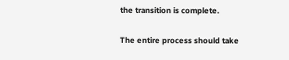the transition is complete.

The entire process should take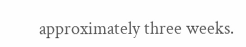approximately three weeks.